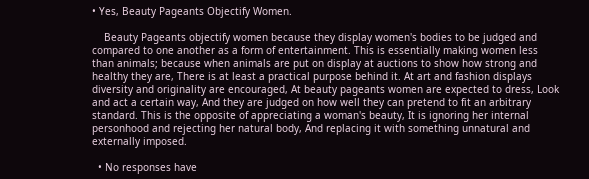• Yes, Beauty Pageants Objectify Women.

    Beauty Pageants objectify women because they display women's bodies to be judged and compared to one another as a form of entertainment. This is essentially making women less than animals; because when animals are put on display at auctions to show how strong and healthy they are, There is at least a practical purpose behind it. At art and fashion displays diversity and originality are encouraged, At beauty pageants women are expected to dress, Look and act a certain way, And they are judged on how well they can pretend to fit an arbitrary standard. This is the opposite of appreciating a woman's beauty, It is ignoring her internal personhood and rejecting her natural body, And replacing it with something unnatural and externally imposed.

  • No responses have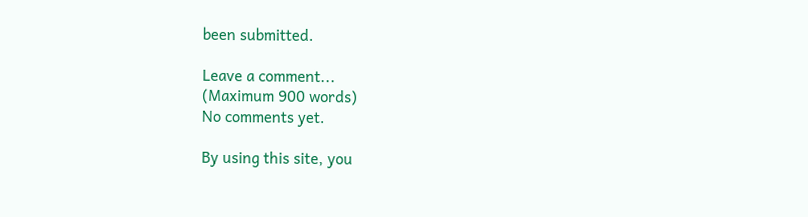been submitted.

Leave a comment...
(Maximum 900 words)
No comments yet.

By using this site, you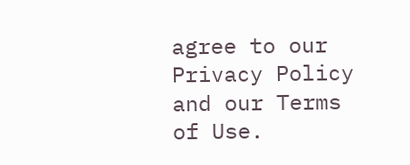agree to our Privacy Policy and our Terms of Use.